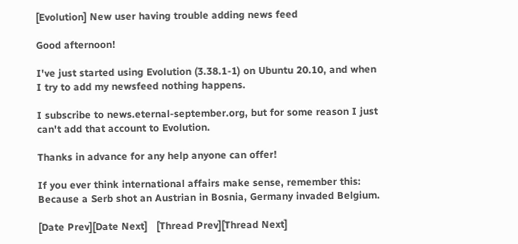[Evolution] New user having trouble adding news feed

Good afternoon!

I've just started using Evolution (3.38.1-1) on Ubuntu 20.10, and when
I try to add my newsfeed nothing happens.

I subscribe to news.eternal-september.org, but for some reason I just
can't add that account to Evolution.

Thanks in advance for any help anyone can offer!

If you ever think international affairs make sense, remember this:
Because a Serb shot an Austrian in Bosnia, Germany invaded Belgium.

[Date Prev][Date Next]   [Thread Prev][Thread Next]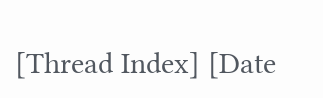[Thread Index] [Date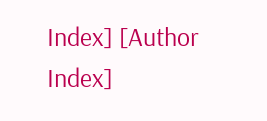Index] [Author Index]